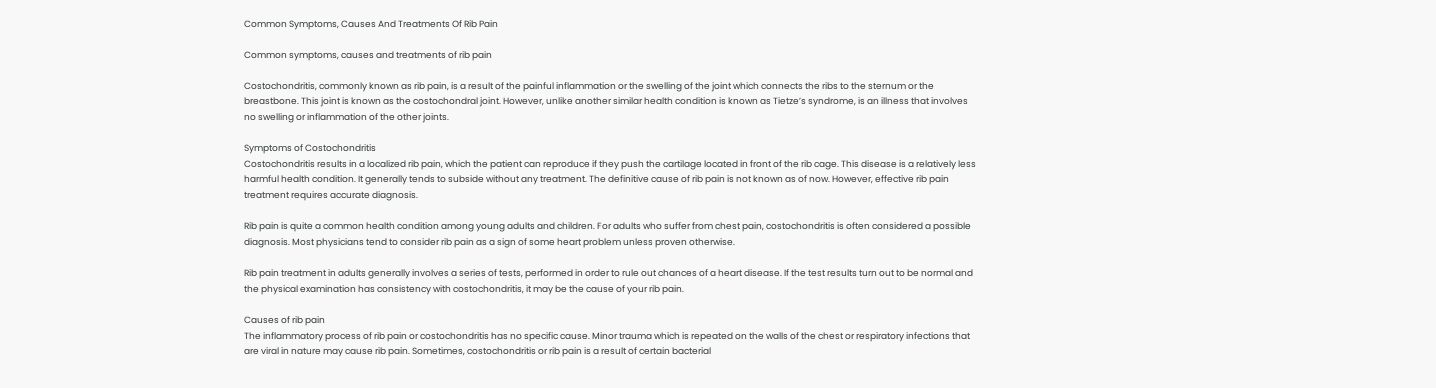Common Symptoms, Causes And Treatments Of Rib Pain

Common symptoms, causes and treatments of rib pain

Costochondritis, commonly known as rib pain, is a result of the painful inflammation or the swelling of the joint which connects the ribs to the sternum or the breastbone. This joint is known as the costochondral joint. However, unlike another similar health condition is known as Tietze’s syndrome, is an illness that involves no swelling or inflammation of the other joints.

Symptoms of Costochondritis
Costochondritis results in a localized rib pain, which the patient can reproduce if they push the cartilage located in front of the rib cage. This disease is a relatively less harmful health condition. It generally tends to subside without any treatment. The definitive cause of rib pain is not known as of now. However, effective rib pain treatment requires accurate diagnosis.

Rib pain is quite a common health condition among young adults and children. For adults who suffer from chest pain, costochondritis is often considered a possible diagnosis. Most physicians tend to consider rib pain as a sign of some heart problem unless proven otherwise.

Rib pain treatment in adults generally involves a series of tests, performed in order to rule out chances of a heart disease. If the test results turn out to be normal and the physical examination has consistency with costochondritis, it may be the cause of your rib pain.

Causes of rib pain
The inflammatory process of rib pain or costochondritis has no specific cause. Minor trauma which is repeated on the walls of the chest or respiratory infections that are viral in nature may cause rib pain. Sometimes, costochondritis or rib pain is a result of certain bacterial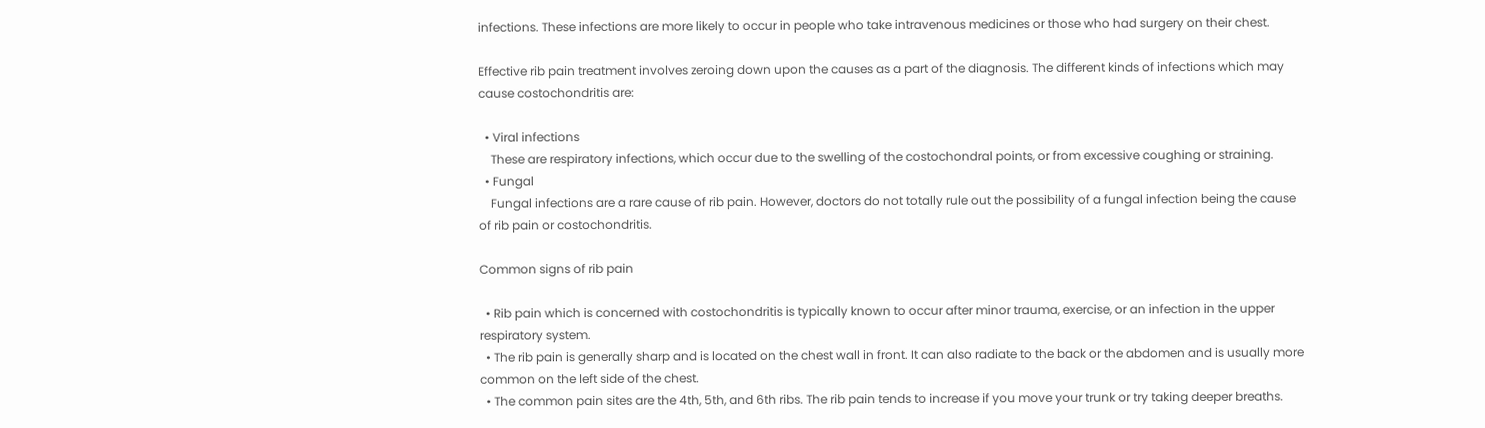infections. These infections are more likely to occur in people who take intravenous medicines or those who had surgery on their chest.

Effective rib pain treatment involves zeroing down upon the causes as a part of the diagnosis. The different kinds of infections which may cause costochondritis are:

  • Viral infections
    These are respiratory infections, which occur due to the swelling of the costochondral points, or from excessive coughing or straining.
  • Fungal
    Fungal infections are a rare cause of rib pain. However, doctors do not totally rule out the possibility of a fungal infection being the cause of rib pain or costochondritis.

Common signs of rib pain

  • Rib pain which is concerned with costochondritis is typically known to occur after minor trauma, exercise, or an infection in the upper respiratory system.
  • The rib pain is generally sharp and is located on the chest wall in front. It can also radiate to the back or the abdomen and is usually more common on the left side of the chest.
  • The common pain sites are the 4th, 5th, and 6th ribs. The rib pain tends to increase if you move your trunk or try taking deeper breaths.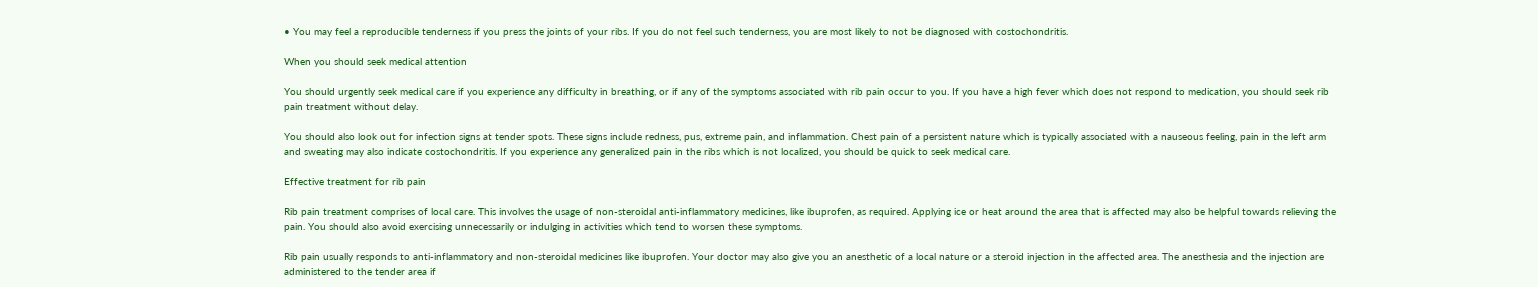• You may feel a reproducible tenderness if you press the joints of your ribs. If you do not feel such tenderness, you are most likely to not be diagnosed with costochondritis.

When you should seek medical attention

You should urgently seek medical care if you experience any difficulty in breathing, or if any of the symptoms associated with rib pain occur to you. If you have a high fever which does not respond to medication, you should seek rib pain treatment without delay.

You should also look out for infection signs at tender spots. These signs include redness, pus, extreme pain, and inflammation. Chest pain of a persistent nature which is typically associated with a nauseous feeling, pain in the left arm and sweating may also indicate costochondritis. If you experience any generalized pain in the ribs which is not localized, you should be quick to seek medical care.

Effective treatment for rib pain

Rib pain treatment comprises of local care. This involves the usage of non-steroidal anti-inflammatory medicines, like ibuprofen, as required. Applying ice or heat around the area that is affected may also be helpful towards relieving the pain. You should also avoid exercising unnecessarily or indulging in activities which tend to worsen these symptoms.

Rib pain usually responds to anti-inflammatory and non-steroidal medicines like ibuprofen. Your doctor may also give you an anesthetic of a local nature or a steroid injection in the affected area. The anesthesia and the injection are administered to the tender area if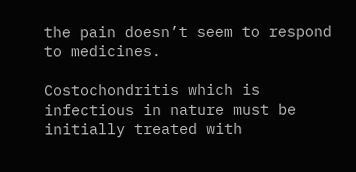the pain doesn’t seem to respond to medicines.

Costochondritis which is infectious in nature must be initially treated with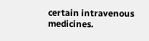certain intravenous medicines.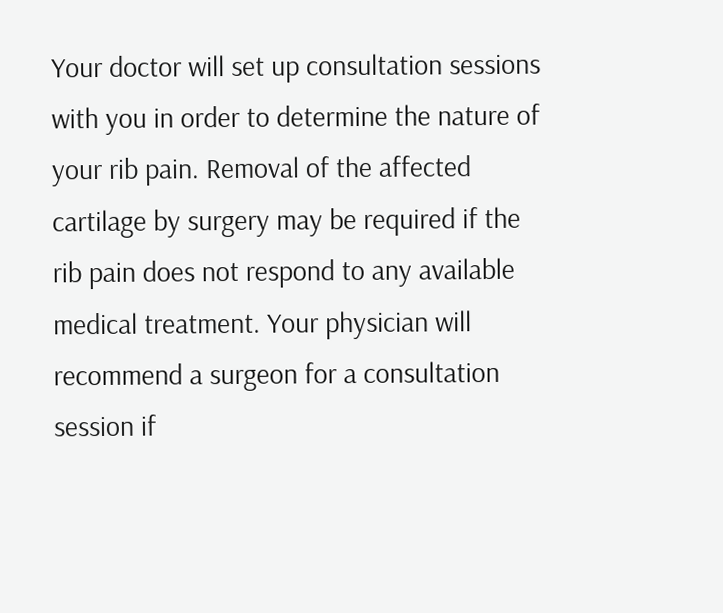Your doctor will set up consultation sessions with you in order to determine the nature of your rib pain. Removal of the affected cartilage by surgery may be required if the rib pain does not respond to any available medical treatment. Your physician will recommend a surgeon for a consultation session if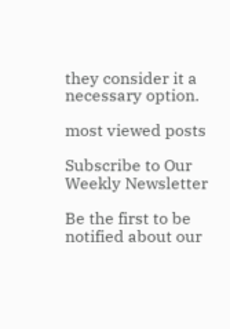they consider it a necessary option.

most viewed posts

Subscribe to Our Weekly Newsletter

Be the first to be notified about our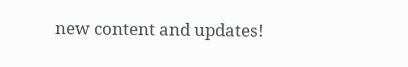new content and updates!